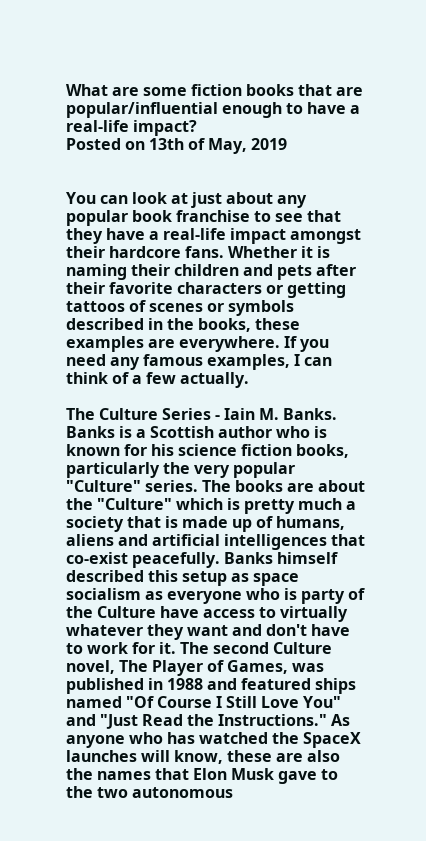What are some fiction books that are popular/influential enough to have a real-life impact?
Posted on 13th of May, 2019


You can look at just about any popular book franchise to see that they have a real-life impact amongst their hardcore fans. Whether it is naming their children and pets after their favorite characters or getting tattoos of scenes or symbols described in the books, these examples are everywhere. If you need any famous examples, I can think of a few actually.

The Culture Series - Iain M. Banks. Banks is a Scottish author who is known for his science fiction books, particularly the very popular "Culture" series. The books are about the "Culture" which is pretty much a society that is made up of humans, aliens and artificial intelligences that co-exist peacefully. Banks himself described this setup as space socialism as everyone who is party of the Culture have access to virtually whatever they want and don't have to work for it. The second Culture novel, The Player of Games, was published in 1988 and featured ships named "Of Course I Still Love You" and "Just Read the Instructions." As anyone who has watched the SpaceX launches will know, these are also the names that Elon Musk gave to the two autonomous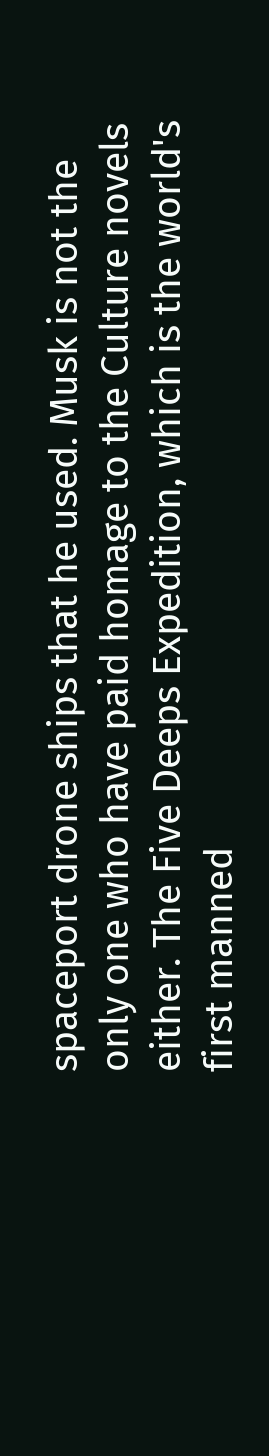spaceport drone ships that he used. Musk is not the only one who have paid homage to the Culture novels either. The Five Deeps Expedition, which is the world's first manned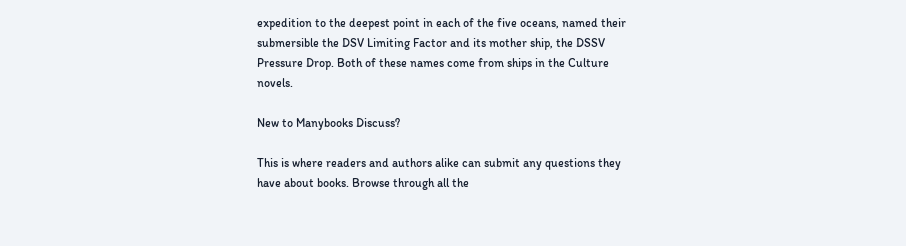expedition to the deepest point in each of the five oceans, named their submersible the DSV Limiting Factor and its mother ship, the DSSV Pressure Drop. Both of these names come from ships in the Culture novels.

New to Manybooks Discuss?

This is where readers and authors alike can submit any questions they have about books. Browse through all the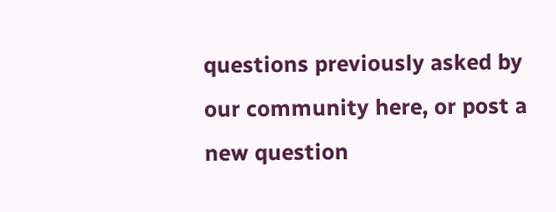questions previously asked by our community here, or post a new question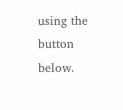using the button below.